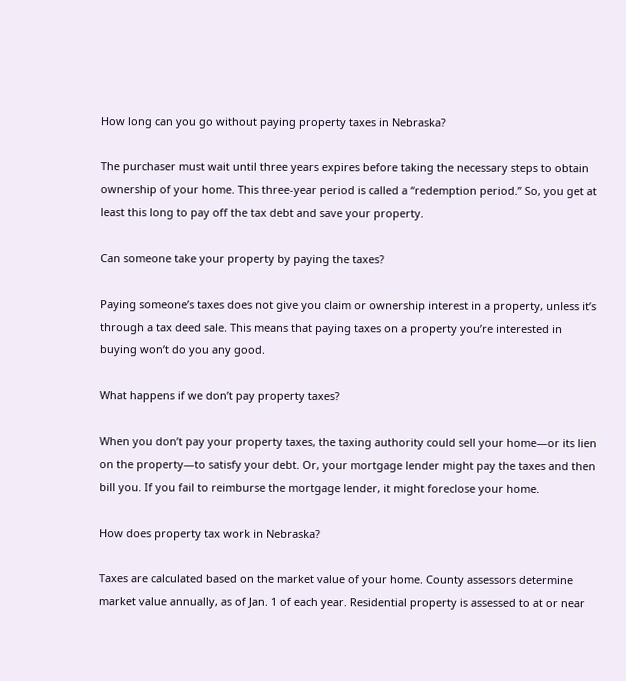How long can you go without paying property taxes in Nebraska?

The purchaser must wait until three years expires before taking the necessary steps to obtain ownership of your home. This three-year period is called a “redemption period.” So, you get at least this long to pay off the tax debt and save your property.

Can someone take your property by paying the taxes?

Paying someone’s taxes does not give you claim or ownership interest in a property, unless it’s through a tax deed sale. This means that paying taxes on a property you’re interested in buying won’t do you any good.

What happens if we don’t pay property taxes?

When you don’t pay your property taxes, the taxing authority could sell your home—or its lien on the property—to satisfy your debt. Or, your mortgage lender might pay the taxes and then bill you. If you fail to reimburse the mortgage lender, it might foreclose your home.

How does property tax work in Nebraska?

Taxes are calculated based on the market value of your home. County assessors determine market value annually, as of Jan. 1 of each year. Residential property is assessed to at or near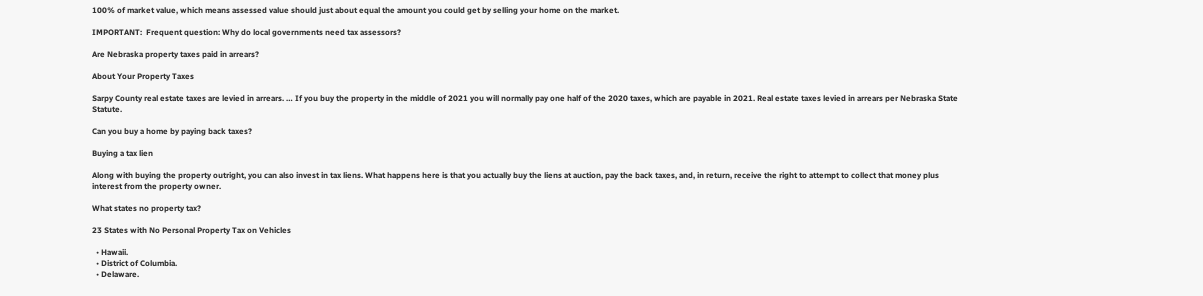100% of market value, which means assessed value should just about equal the amount you could get by selling your home on the market.

IMPORTANT:  Frequent question: Why do local governments need tax assessors?

Are Nebraska property taxes paid in arrears?

About Your Property Taxes

Sarpy County real estate taxes are levied in arrears. … If you buy the property in the middle of 2021 you will normally pay one half of the 2020 taxes, which are payable in 2021. Real estate taxes levied in arrears per Nebraska State Statute.

Can you buy a home by paying back taxes?

Buying a tax lien

Along with buying the property outright, you can also invest in tax liens. What happens here is that you actually buy the liens at auction, pay the back taxes, and, in return, receive the right to attempt to collect that money plus interest from the property owner.

What states no property tax?

23 States with No Personal Property Tax on Vehicles

  • Hawaii.
  • District of Columbia.
  • Delaware.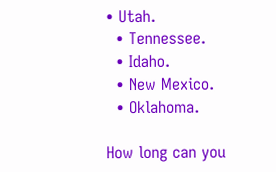• Utah.
  • Tennessee.
  • Idaho.
  • New Mexico.
  • Oklahoma.

How long can you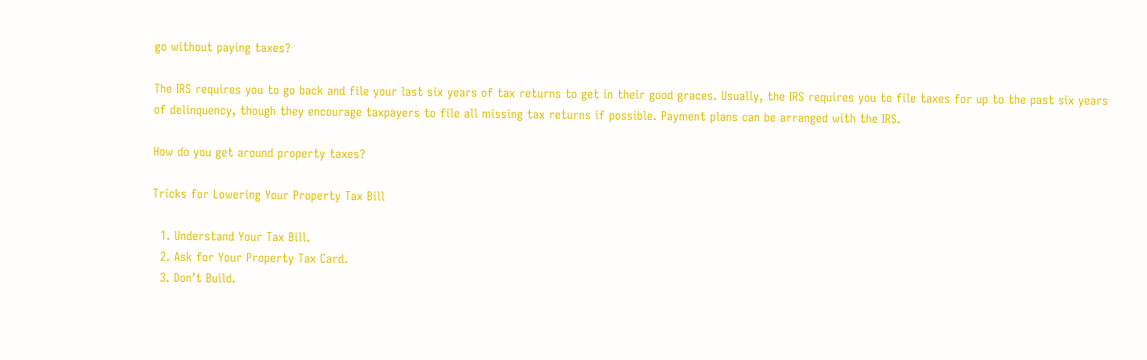go without paying taxes?

The IRS requires you to go back and file your last six years of tax returns to get in their good graces. Usually, the IRS requires you to file taxes for up to the past six years of delinquency, though they encourage taxpayers to file all missing tax returns if possible. Payment plans can be arranged with the IRS.

How do you get around property taxes?

Tricks for Lowering Your Property Tax Bill

  1. Understand Your Tax Bill.
  2. Ask for Your Property Tax Card.
  3. Don’t Build.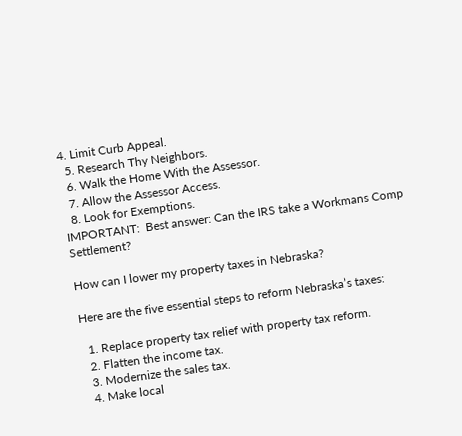4. Limit Curb Appeal.
  5. Research Thy Neighbors.
  6. Walk the Home With the Assessor.
  7. Allow the Assessor Access.
  8. Look for Exemptions.
IMPORTANT:  Best answer: Can the IRS take a Workmans Comp Settlement?

How can I lower my property taxes in Nebraska?

Here are the five essential steps to reform Nebraska’s taxes:

  1. Replace property tax relief with property tax reform.
  2. Flatten the income tax.
  3. Modernize the sales tax.
  4. Make local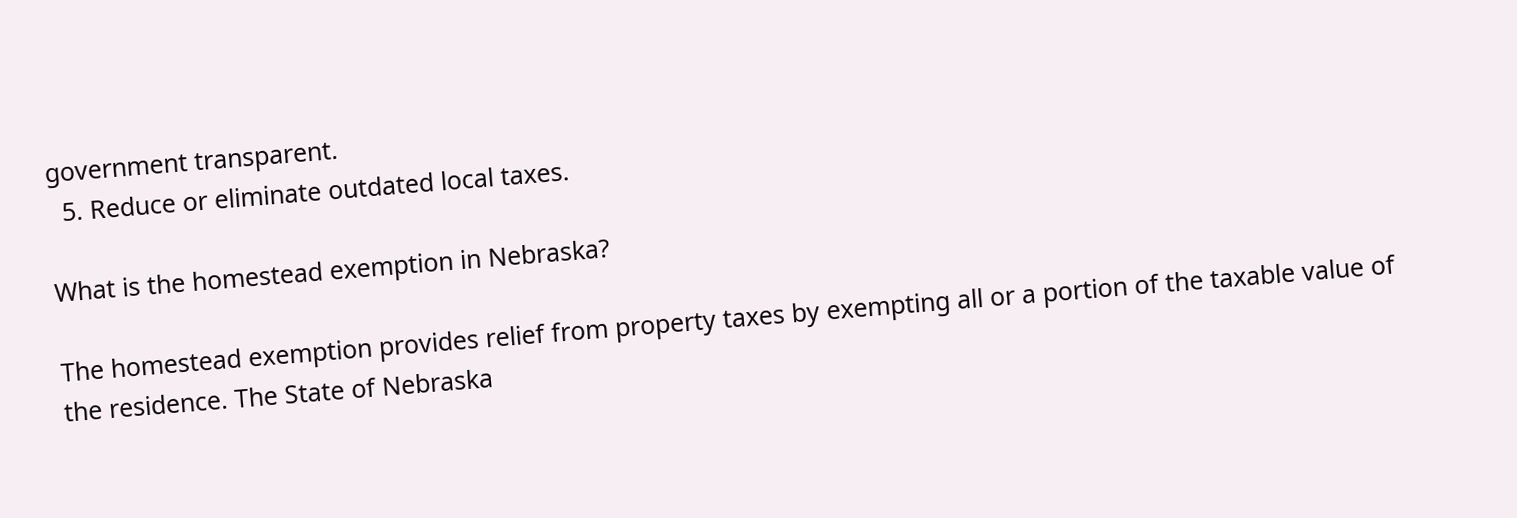government transparent.
  5. Reduce or eliminate outdated local taxes.

What is the homestead exemption in Nebraska?

The homestead exemption provides relief from property taxes by exempting all or a portion of the taxable value of the residence. The State of Nebraska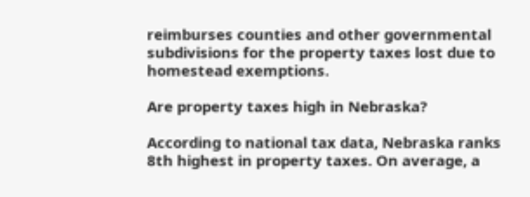reimburses counties and other governmental subdivisions for the property taxes lost due to homestead exemptions.

Are property taxes high in Nebraska?

According to national tax data, Nebraska ranks 8th highest in property taxes. On average, a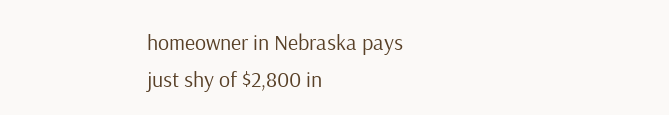homeowner in Nebraska pays just shy of $2,800 in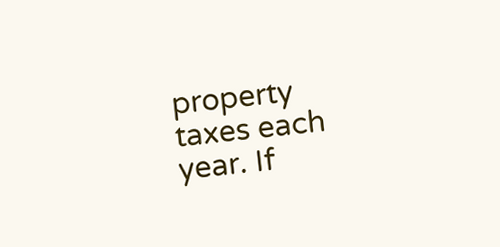property taxes each year. If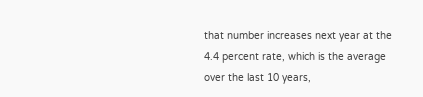that number increases next year at the 4.4 percent rate, which is the average over the last 10 years,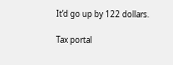It’d go up by 122 dollars.

Tax portal